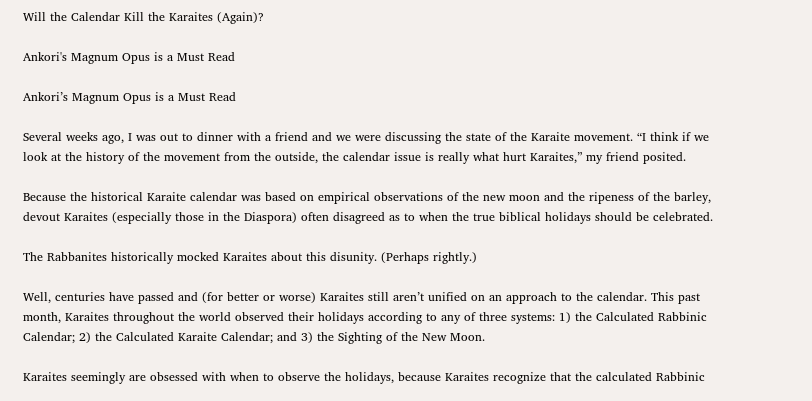Will the Calendar Kill the Karaites (Again)?

Ankori's Magnum Opus is a Must Read

Ankori’s Magnum Opus is a Must Read

Several weeks ago, I was out to dinner with a friend and we were discussing the state of the Karaite movement. “I think if we look at the history of the movement from the outside, the calendar issue is really what hurt Karaites,” my friend posited.

Because the historical Karaite calendar was based on empirical observations of the new moon and the ripeness of the barley, devout Karaites (especially those in the Diaspora) often disagreed as to when the true biblical holidays should be celebrated.

The Rabbanites historically mocked Karaites about this disunity. (Perhaps rightly.)

Well, centuries have passed and (for better or worse) Karaites still aren’t unified on an approach to the calendar. This past month, Karaites throughout the world observed their holidays according to any of three systems: 1) the Calculated Rabbinic Calendar; 2) the Calculated Karaite Calendar; and 3) the Sighting of the New Moon.

Karaites seemingly are obsessed with when to observe the holidays, because Karaites recognize that the calculated Rabbinic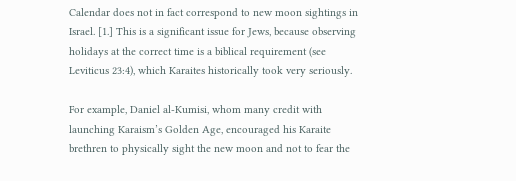Calendar does not in fact correspond to new moon sightings in Israel. [1.] This is a significant issue for Jews, because observing holidays at the correct time is a biblical requirement (see Leviticus 23:4), which Karaites historically took very seriously.

For example, Daniel al-Kumisi, whom many credit with launching Karaism’s Golden Age, encouraged his Karaite brethren to physically sight the new moon and not to fear the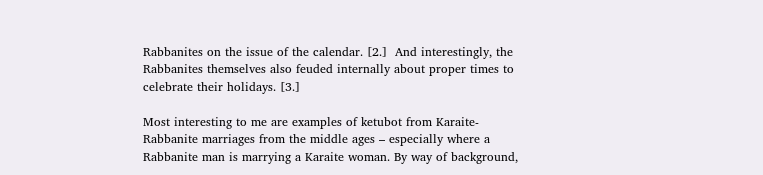Rabbanites on the issue of the calendar. [2.]  And interestingly, the Rabbanites themselves also feuded internally about proper times to celebrate their holidays. [3.]

Most interesting to me are examples of ketubot from Karaite-Rabbanite marriages from the middle ages – especially where a Rabbanite man is marrying a Karaite woman. By way of background,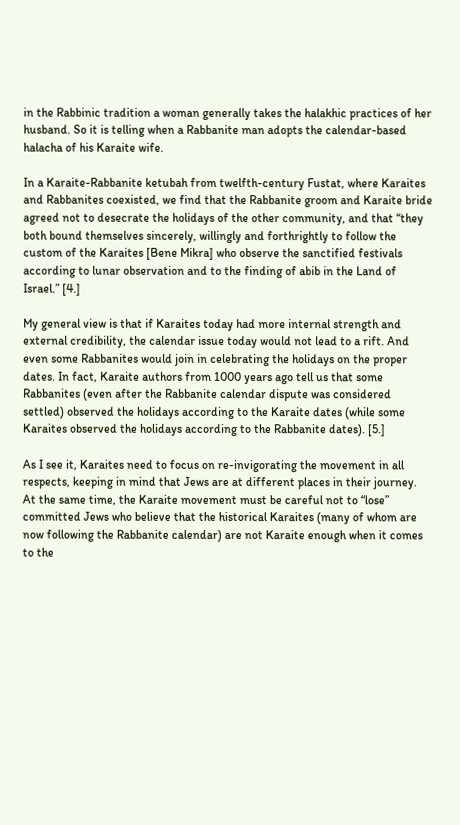in the Rabbinic tradition a woman generally takes the halakhic practices of her husband. So it is telling when a Rabbanite man adopts the calendar-based halacha of his Karaite wife.

In a Karaite-Rabbanite ketubah from twelfth-century Fustat, where Karaites and Rabbanites coexisted, we find that the Rabbanite groom and Karaite bride agreed not to desecrate the holidays of the other community, and that “they both bound themselves sincerely, willingly and forthrightly to follow the custom of the Karaites [Bene Mikra] who observe the sanctified festivals according to lunar observation and to the finding of abib in the Land of Israel.” [4.]

My general view is that if Karaites today had more internal strength and external credibility, the calendar issue today would not lead to a rift. And even some Rabbanites would join in celebrating the holidays on the proper dates. In fact, Karaite authors from 1000 years ago tell us that some Rabbanites (even after the Rabbanite calendar dispute was considered settled) observed the holidays according to the Karaite dates (while some Karaites observed the holidays according to the Rabbanite dates). [5.]

As I see it, Karaites need to focus on re-invigorating the movement in all respects, keeping in mind that Jews are at different places in their journey. At the same time, the Karaite movement must be careful not to “lose” committed Jews who believe that the historical Karaites (many of whom are now following the Rabbanite calendar) are not Karaite enough when it comes to the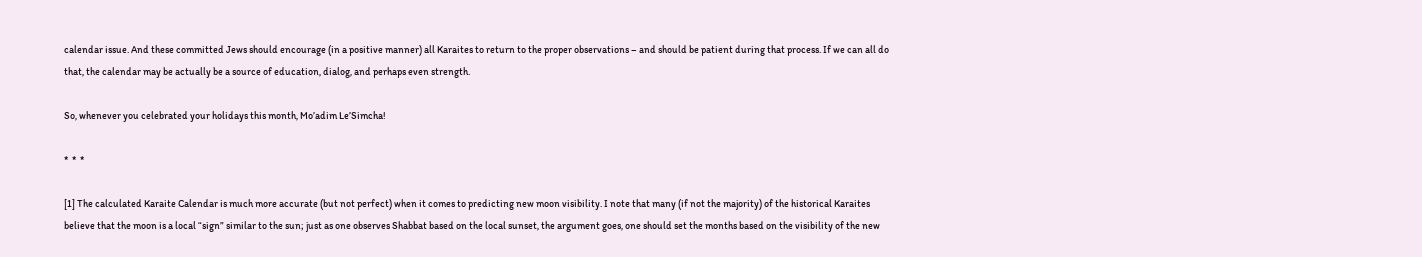calendar issue. And these committed Jews should encourage (in a positive manner) all Karaites to return to the proper observations – and should be patient during that process. If we can all do that, the calendar may be actually be a source of education, dialog, and perhaps even strength.

So, whenever you celebrated your holidays this month, Mo’adim Le’Simcha!

*  *  *

[1] The calculated Karaite Calendar is much more accurate (but not perfect) when it comes to predicting new moon visibility. I note that many (if not the majority) of the historical Karaites believe that the moon is a local “sign” similar to the sun; just as one observes Shabbat based on the local sunset, the argument goes, one should set the months based on the visibility of the new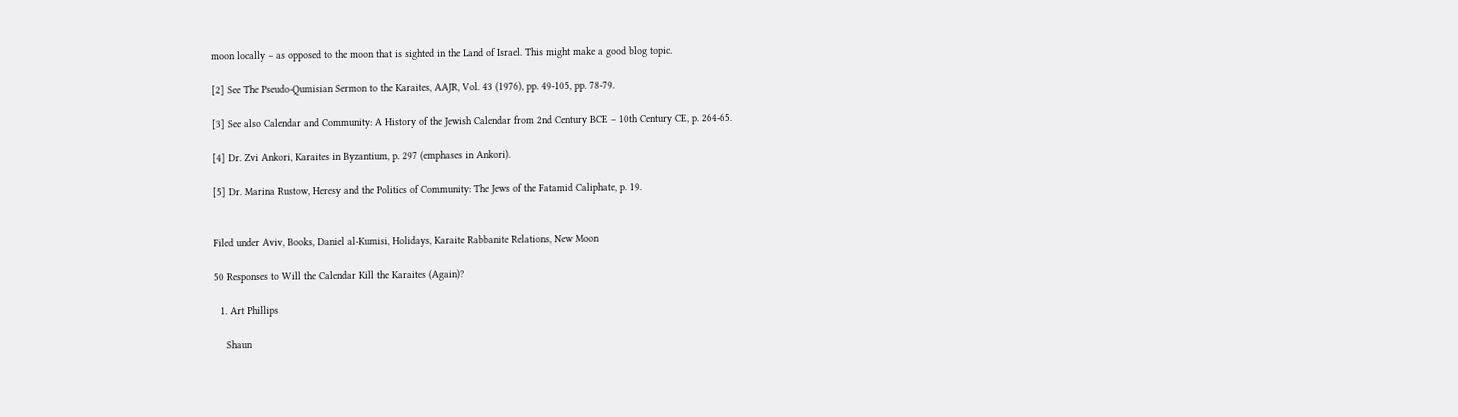moon locally – as opposed to the moon that is sighted in the Land of Israel. This might make a good blog topic.

[2] See The Pseudo-Qumisian Sermon to the Karaites, AAJR, Vol. 43 (1976), pp. 49-105, pp. 78-79.

[3] See also Calendar and Community: A History of the Jewish Calendar from 2nd Century BCE – 10th Century CE, p. 264-65.

[4] Dr. Zvi Ankori, Karaites in Byzantium, p. 297 (emphases in Ankori).

[5] Dr. Marina Rustow, Heresy and the Politics of Community: The Jews of the Fatamid Caliphate, p. 19.


Filed under Aviv, Books, Daniel al-Kumisi, Holidays, Karaite Rabbanite Relations, New Moon

50 Responses to Will the Calendar Kill the Karaites (Again)?

  1. Art Phillips

    Shaun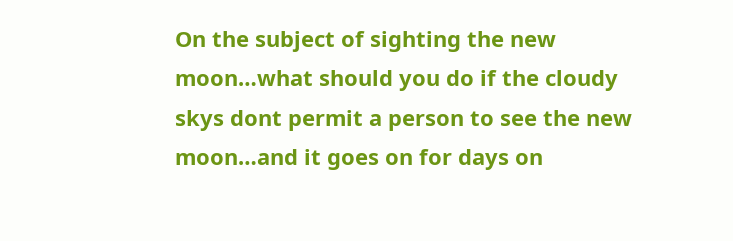On the subject of sighting the new moon…what should you do if the cloudy skys dont permit a person to see the new moon…and it goes on for days on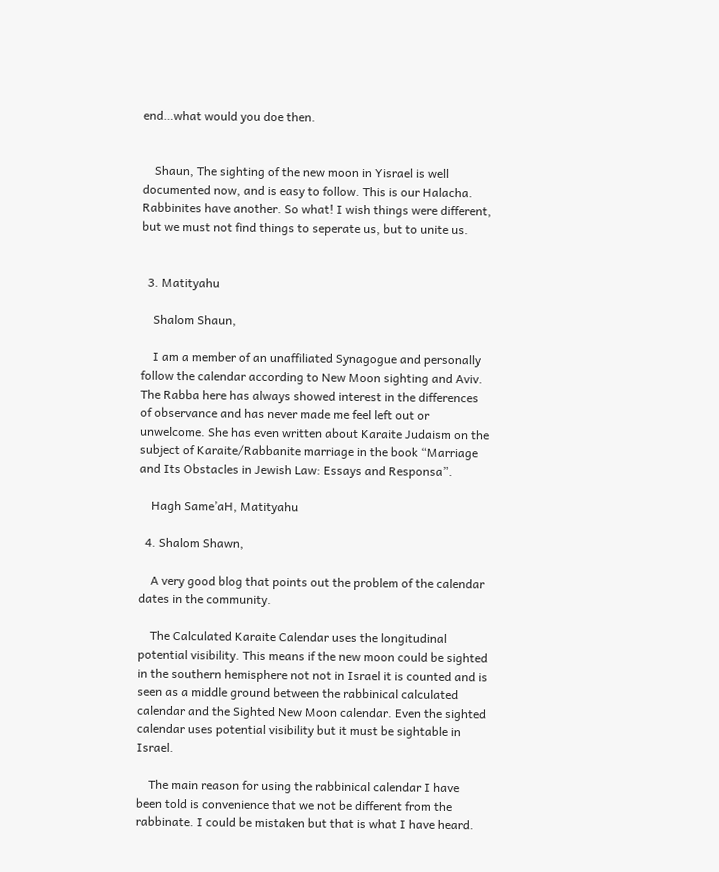end…what would you doe then.


    Shaun, The sighting of the new moon in Yisrael is well documented now, and is easy to follow. This is our Halacha. Rabbinites have another. So what! I wish things were different, but we must not find things to seperate us, but to unite us.


  3. Matityahu

    Shalom Shaun,

    I am a member of an unaffiliated Synagogue and personally follow the calendar according to New Moon sighting and Aviv. The Rabba here has always showed interest in the differences of observance and has never made me feel left out or unwelcome. She has even written about Karaite Judaism on the subject of Karaite/Rabbanite marriage in the book “Marriage and Its Obstacles in Jewish Law: Essays and Responsa”.

    Hagh Same’aH, Matityahu

  4. Shalom Shawn,

    A very good blog that points out the problem of the calendar dates in the community.

    The Calculated Karaite Calendar uses the longitudinal potential visibility. This means if the new moon could be sighted in the southern hemisphere not not in Israel it is counted and is seen as a middle ground between the rabbinical calculated calendar and the Sighted New Moon calendar. Even the sighted calendar uses potential visibility but it must be sightable in Israel.

    The main reason for using the rabbinical calendar I have been told is convenience that we not be different from the rabbinate. I could be mistaken but that is what I have heard.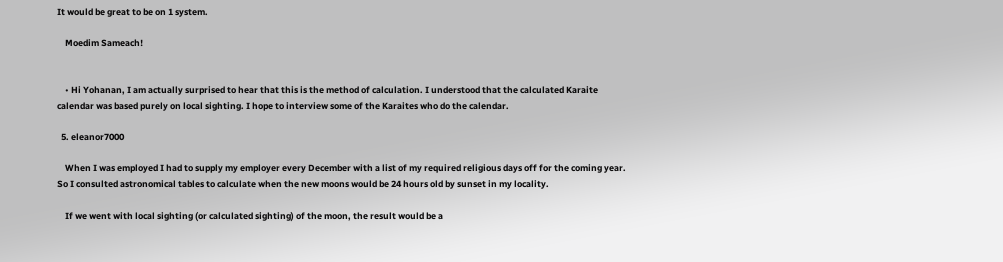It would be great to be on 1 system.

    Moedim Sameach!


    • Hi Yohanan, I am actually surprised to hear that this is the method of calculation. I understood that the calculated Karaite calendar was based purely on local sighting. I hope to interview some of the Karaites who do the calendar.

  5. eleanor7000

    When I was employed I had to supply my employer every December with a list of my required religious days off for the coming year. So I consulted astronomical tables to calculate when the new moons would be 24 hours old by sunset in my locality.

    If we went with local sighting (or calculated sighting) of the moon, the result would be a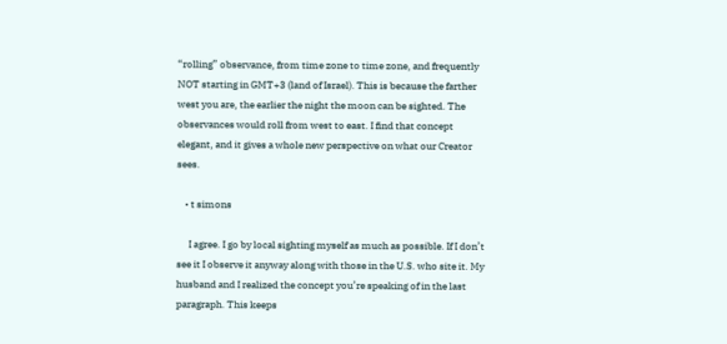“rolling” observance, from time zone to time zone, and frequently NOT starting in GMT+3 (land of Israel). This is because the farther west you are, the earlier the night the moon can be sighted. The observances would roll from west to east. I find that concept elegant, and it gives a whole new perspective on what our Creator sees.

    • t simons

      I agree. I go by local sighting myself as much as possible. If I don’t see it I observe it anyway along with those in the U.S. who site it. My husband and I realized the concept you’re speaking of in the last paragraph. This keeps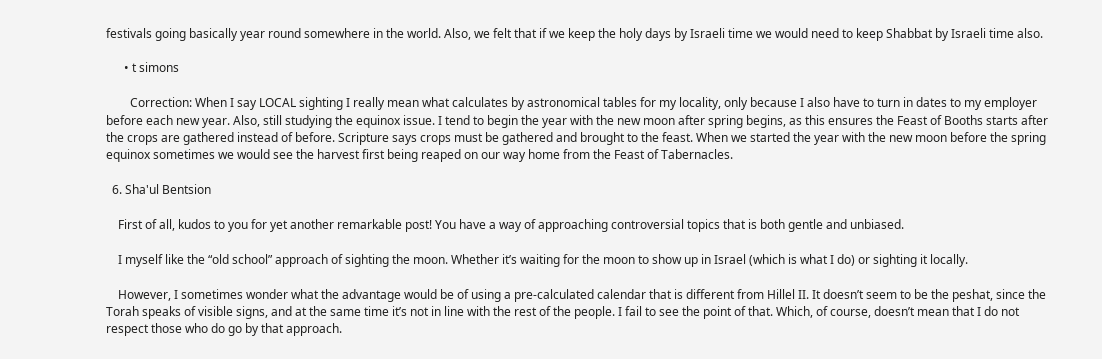festivals going basically year round somewhere in the world. Also, we felt that if we keep the holy days by Israeli time we would need to keep Shabbat by Israeli time also.

      • t simons

        Correction: When I say LOCAL sighting I really mean what calculates by astronomical tables for my locality, only because I also have to turn in dates to my employer before each new year. Also, still studying the equinox issue. I tend to begin the year with the new moon after spring begins, as this ensures the Feast of Booths starts after the crops are gathered instead of before. Scripture says crops must be gathered and brought to the feast. When we started the year with the new moon before the spring equinox sometimes we would see the harvest first being reaped on our way home from the Feast of Tabernacles.

  6. Sha'ul Bentsion

    First of all, kudos to you for yet another remarkable post! You have a way of approaching controversial topics that is both gentle and unbiased.

    I myself like the “old school” approach of sighting the moon. Whether it’s waiting for the moon to show up in Israel (which is what I do) or sighting it locally.

    However, I sometimes wonder what the advantage would be of using a pre-calculated calendar that is different from Hillel II. It doesn’t seem to be the peshat, since the Torah speaks of visible signs, and at the same time it’s not in line with the rest of the people. I fail to see the point of that. Which, of course, doesn’t mean that I do not respect those who do go by that approach.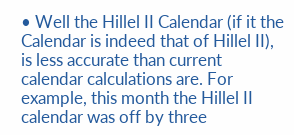• Well the Hillel II Calendar (if it the Calendar is indeed that of Hillel II), is less accurate than current calendar calculations are. For example, this month the Hillel II calendar was off by three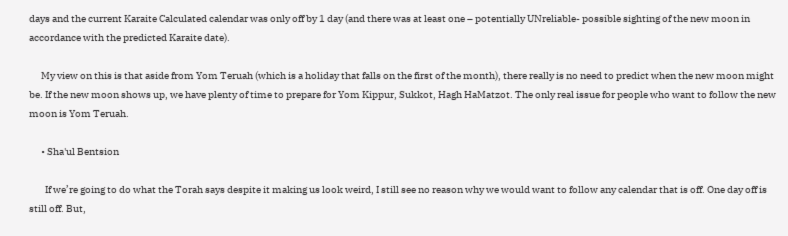days and the current Karaite Calculated calendar was only off by 1 day (and there was at least one – potentially UNreliable- possible sighting of the new moon in accordance with the predicted Karaite date).

      My view on this is that aside from Yom Teruah (which is a holiday that falls on the first of the month), there really is no need to predict when the new moon might be. If the new moon shows up, we have plenty of time to prepare for Yom Kippur, Sukkot, Hagh HaMatzot. The only real issue for people who want to follow the new moon is Yom Teruah.

      • Sha'ul Bentsion

        If we’re going to do what the Torah says despite it making us look weird, I still see no reason why we would want to follow any calendar that is off. One day off is still off. But,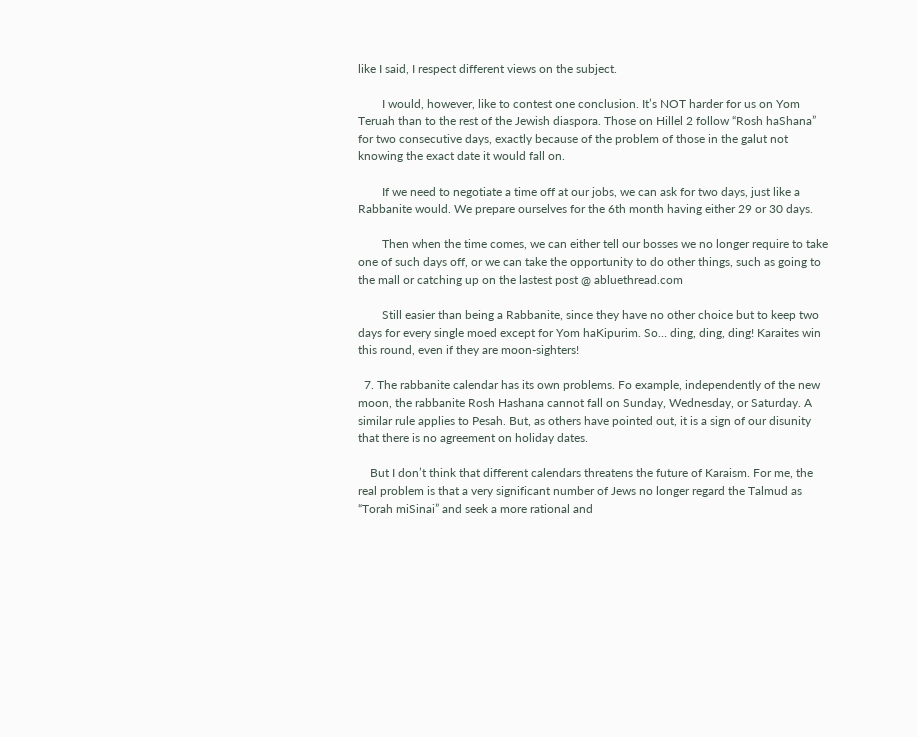like I said, I respect different views on the subject.

        I would, however, like to contest one conclusion. It’s NOT harder for us on Yom Teruah than to the rest of the Jewish diaspora. Those on Hillel 2 follow “Rosh haShana” for two consecutive days, exactly because of the problem of those in the galut not knowing the exact date it would fall on.

        If we need to negotiate a time off at our jobs, we can ask for two days, just like a Rabbanite would. We prepare ourselves for the 6th month having either 29 or 30 days.

        Then when the time comes, we can either tell our bosses we no longer require to take one of such days off, or we can take the opportunity to do other things, such as going to the mall or catching up on the lastest post @ abluethread.com

        Still easier than being a Rabbanite, since they have no other choice but to keep two days for every single moed except for Yom haKipurim. So… ding, ding, ding! Karaites win this round, even if they are moon-sighters!

  7. The rabbanite calendar has its own problems. Fo example, independently of the new moon, the rabbanite Rosh Hashana cannot fall on Sunday, Wednesday, or Saturday. A similar rule applies to Pesah. But, as others have pointed out, it is a sign of our disunity that there is no agreement on holiday dates.

    But I don’t think that different calendars threatens the future of Karaism. For me, the real problem is that a very significant number of Jews no longer regard the Talmud as “Torah miSinai” and seek a more rational and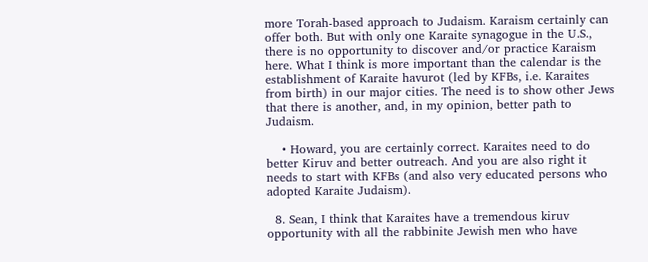more Torah-based approach to Judaism. Karaism certainly can offer both. But with only one Karaite synagogue in the U.S., there is no opportunity to discover and/or practice Karaism here. What I think is more important than the calendar is the establishment of Karaite havurot (led by KFBs, i.e. Karaites from birth) in our major cities. The need is to show other Jews that there is another, and, in my opinion, better path to Judaism.

    • Howard, you are certainly correct. Karaites need to do better Kiruv and better outreach. And you are also right it needs to start with KFBs (and also very educated persons who adopted Karaite Judaism).

  8. Sean, I think that Karaites have a tremendous kiruv opportunity with all the rabbinite Jewish men who have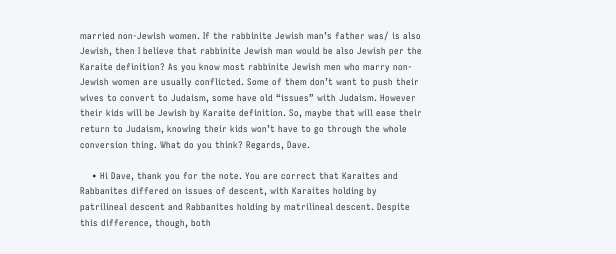married non-Jewish women. If the rabbinite Jewish man’s father was/ is also Jewish, then I believe that rabbinite Jewish man would be also Jewish per the Karaite definition? As you know most rabbinite Jewish men who marry non-Jewish women are usually conflicted. Some of them don’t want to push their wives to convert to Judaism, some have old “issues” with Judaism. However their kids will be Jewish by Karaite definition. So, maybe that will ease their return to Judaism, knowing their kids won’t have to go through the whole conversion thing. What do you think? Regards, Dave.

    • Hi Dave, thank you for the note. You are correct that Karaites and Rabbanites differed on issues of descent, with Karaites holding by patrilineal descent and Rabbanites holding by matrilineal descent. Despite this difference, though, both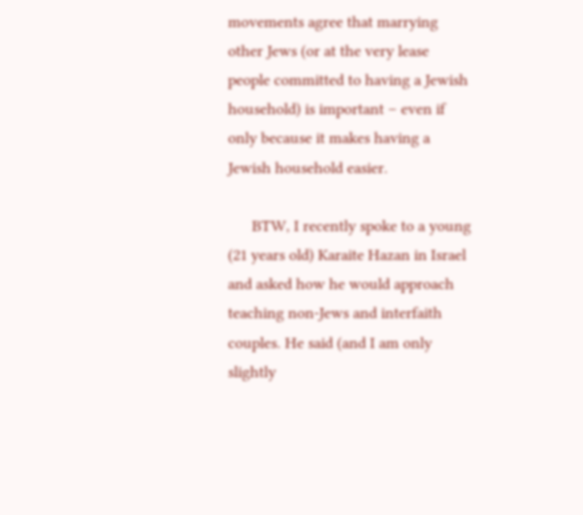movements agree that marrying other Jews (or at the very lease people committed to having a Jewish household) is important – even if only because it makes having a Jewish household easier.

      BTW, I recently spoke to a young (21 years old) Karaite Hazan in Israel and asked how he would approach teaching non-Jews and interfaith couples. He said (and I am only slightly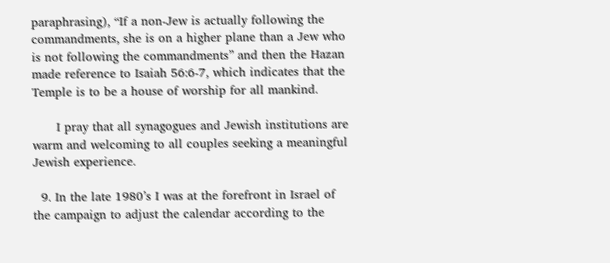paraphrasing), “If a non-Jew is actually following the commandments, she is on a higher plane than a Jew who is not following the commandments” and then the Hazan made reference to Isaiah 56:6-7, which indicates that the Temple is to be a house of worship for all mankind.

      I pray that all synagogues and Jewish institutions are warm and welcoming to all couples seeking a meaningful Jewish experience.

  9. In the late 1980’s I was at the forefront in Israel of the campaign to adjust the calendar according to the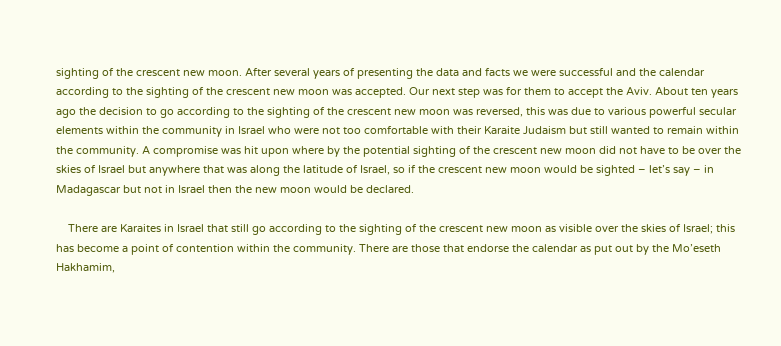sighting of the crescent new moon. After several years of presenting the data and facts we were successful and the calendar according to the sighting of the crescent new moon was accepted. Our next step was for them to accept the Aviv. About ten years ago the decision to go according to the sighting of the crescent new moon was reversed, this was due to various powerful secular elements within the community in Israel who were not too comfortable with their Karaite Judaism but still wanted to remain within the community. A compromise was hit upon where by the potential sighting of the crescent new moon did not have to be over the skies of Israel but anywhere that was along the latitude of Israel, so if the crescent new moon would be sighted – let’s say – in Madagascar but not in Israel then the new moon would be declared.

    There are Karaites in Israel that still go according to the sighting of the crescent new moon as visible over the skies of Israel; this has become a point of contention within the community. There are those that endorse the calendar as put out by the Mo’eseth Hakhamim,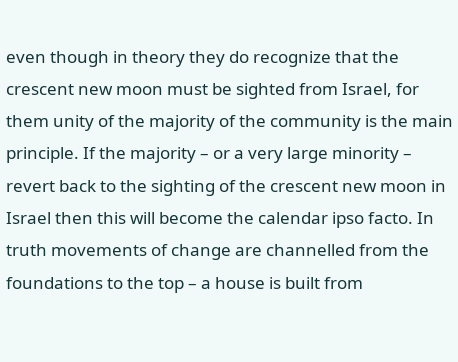even though in theory they do recognize that the crescent new moon must be sighted from Israel, for them unity of the majority of the community is the main principle. If the majority – or a very large minority – revert back to the sighting of the crescent new moon in Israel then this will become the calendar ipso facto. In truth movements of change are channelled from the foundations to the top – a house is built from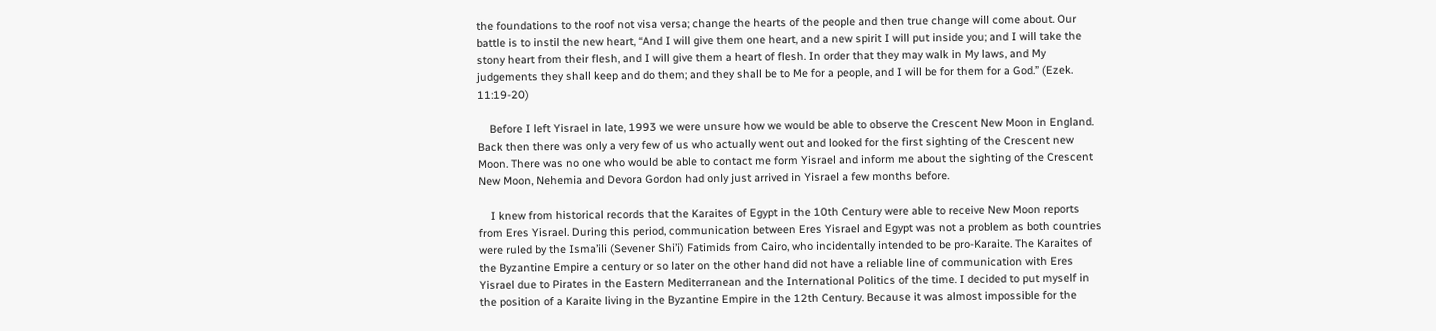the foundations to the roof not visa versa; change the hearts of the people and then true change will come about. Our battle is to instil the new heart, “And I will give them one heart, and a new spirit I will put inside you; and I will take the stony heart from their flesh, and I will give them a heart of flesh. In order that they may walk in My laws, and My judgements they shall keep and do them; and they shall be to Me for a people, and I will be for them for a God.” (Ezek. 11:19-20)

    Before I left Yisrael in late, 1993 we were unsure how we would be able to observe the Crescent New Moon in England. Back then there was only a very few of us who actually went out and looked for the first sighting of the Crescent new Moon. There was no one who would be able to contact me form Yisrael and inform me about the sighting of the Crescent New Moon, Nehemia and Devora Gordon had only just arrived in Yisrael a few months before.

    I knew from historical records that the Karaites of Egypt in the 10th Century were able to receive New Moon reports from Eres Yisrael. During this period, communication between Eres Yisrael and Egypt was not a problem as both countries were ruled by the Isma’ili (Sevener Shi’i) Fatimids from Cairo, who incidentally intended to be pro-Karaite. The Karaites of the Byzantine Empire a century or so later on the other hand did not have a reliable line of communication with Eres Yisrael due to Pirates in the Eastern Mediterranean and the International Politics of the time. I decided to put myself in the position of a Karaite living in the Byzantine Empire in the 12th Century. Because it was almost impossible for the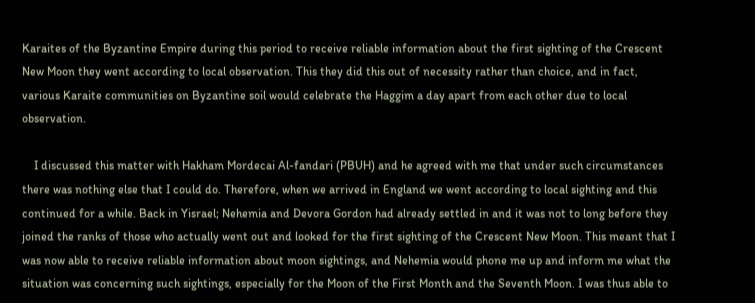Karaites of the Byzantine Empire during this period to receive reliable information about the first sighting of the Crescent New Moon they went according to local observation. This they did this out of necessity rather than choice, and in fact, various Karaite communities on Byzantine soil would celebrate the Haggim a day apart from each other due to local observation.

    I discussed this matter with Hakham Mordecai Al-fandari (PBUH) and he agreed with me that under such circumstances there was nothing else that I could do. Therefore, when we arrived in England we went according to local sighting and this continued for a while. Back in Yisrael; Nehemia and Devora Gordon had already settled in and it was not to long before they joined the ranks of those who actually went out and looked for the first sighting of the Crescent New Moon. This meant that I was now able to receive reliable information about moon sightings, and Nehemia would phone me up and inform me what the situation was concerning such sightings, especially for the Moon of the First Month and the Seventh Moon. I was thus able to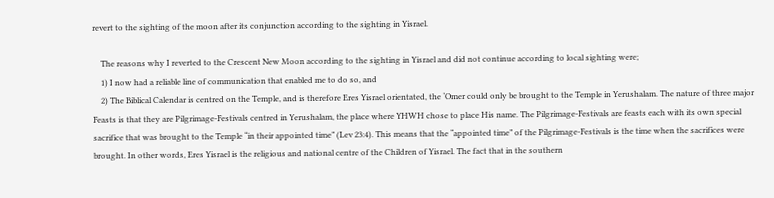revert to the sighting of the moon after its conjunction according to the sighting in Yisrael.

    The reasons why I reverted to the Crescent New Moon according to the sighting in Yisrael and did not continue according to local sighting were;
    1) I now had a reliable line of communication that enabled me to do so, and
    2) The Biblical Calendar is centred on the Temple, and is therefore Eres Yisrael orientated, the ‘Omer could only be brought to the Temple in Yerushalam. The nature of three major Feasts is that they are Pilgrimage-Festivals centred in Yerushalam, the place where YHWH chose to place His name. The Pilgrimage-Festivals are feasts each with its own special sacrifice that was brought to the Temple “in their appointed time” (Lev 23:4). This means that the “appointed time” of the Pilgrimage-Festivals is the time when the sacrifices were brought. In other words, Eres Yisrael is the religious and national centre of the Children of Yisrael. The fact that in the southern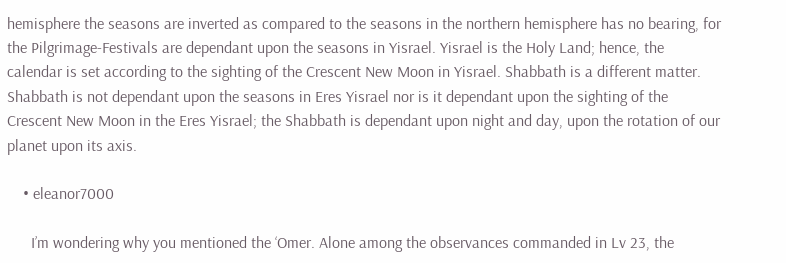hemisphere the seasons are inverted as compared to the seasons in the northern hemisphere has no bearing, for the Pilgrimage-Festivals are dependant upon the seasons in Yisrael. Yisrael is the Holy Land; hence, the calendar is set according to the sighting of the Crescent New Moon in Yisrael. Shabbath is a different matter. Shabbath is not dependant upon the seasons in Eres Yisrael nor is it dependant upon the sighting of the Crescent New Moon in the Eres Yisrael; the Shabbath is dependant upon night and day, upon the rotation of our planet upon its axis.

    • eleanor7000

      I’m wondering why you mentioned the ‘Omer. Alone among the observances commanded in Lv 23, the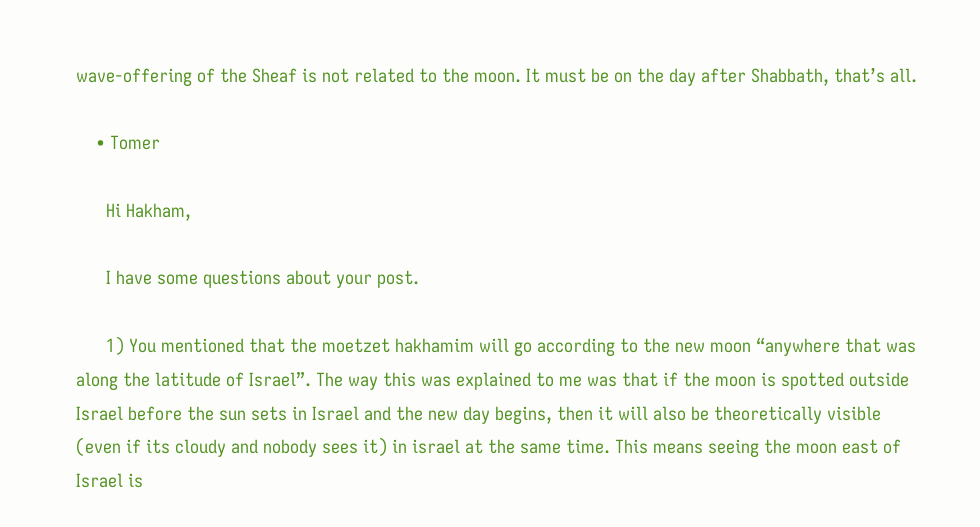wave-offering of the Sheaf is not related to the moon. It must be on the day after Shabbath, that’s all.

    • Tomer

      Hi Hakham,

      I have some questions about your post.

      1) You mentioned that the moetzet hakhamim will go according to the new moon “anywhere that was along the latitude of Israel”. The way this was explained to me was that if the moon is spotted outside Israel before the sun sets in Israel and the new day begins, then it will also be theoretically visible (even if its cloudy and nobody sees it) in israel at the same time. This means seeing the moon east of Israel is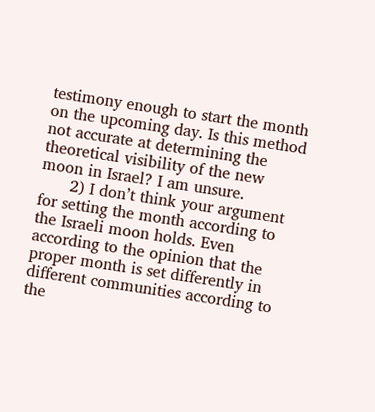testimony enough to start the month on the upcoming day. Is this method not accurate at determining the theoretical visibility of the new moon in Israel? I am unsure.
      2) I don’t think your argument for setting the month according to the Israeli moon holds. Even according to the opinion that the proper month is set differently in different communities according to the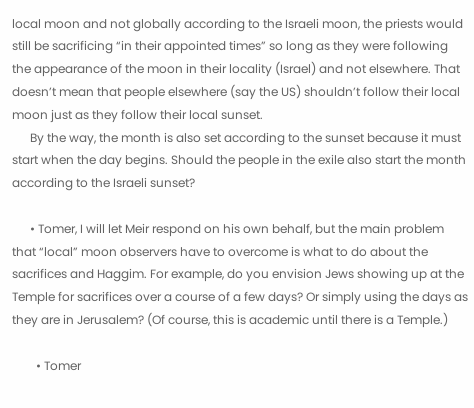local moon and not globally according to the Israeli moon, the priests would still be sacrificing “in their appointed times” so long as they were following the appearance of the moon in their locality (Israel) and not elsewhere. That doesn’t mean that people elsewhere (say the US) shouldn’t follow their local moon just as they follow their local sunset.
      By the way, the month is also set according to the sunset because it must start when the day begins. Should the people in the exile also start the month according to the Israeli sunset?

      • Tomer, I will let Meir respond on his own behalf, but the main problem that “local” moon observers have to overcome is what to do about the sacrifices and Haggim. For example, do you envision Jews showing up at the Temple for sacrifices over a course of a few days? Or simply using the days as they are in Jerusalem? (Of course, this is academic until there is a Temple.)

        • Tomer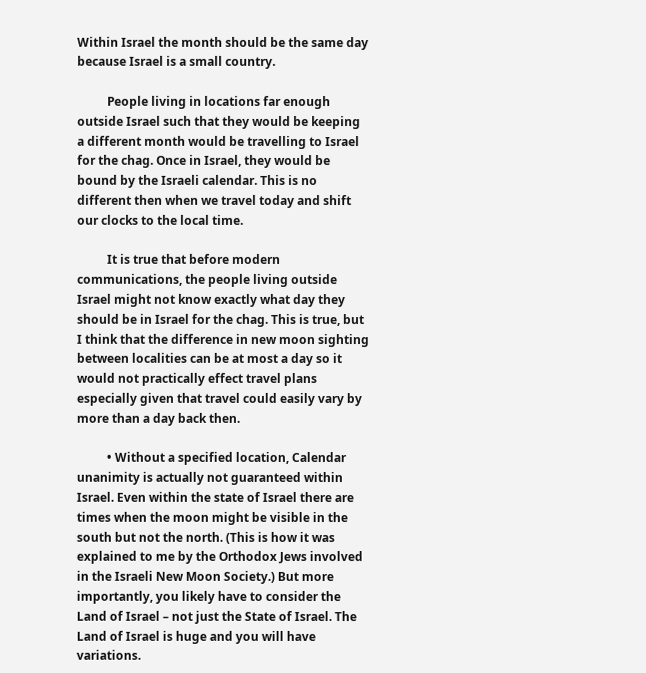Within Israel the month should be the same day because Israel is a small country.

          People living in locations far enough outside Israel such that they would be keeping a different month would be travelling to Israel for the chag. Once in Israel, they would be bound by the Israeli calendar. This is no different then when we travel today and shift our clocks to the local time.

          It is true that before modern communications, the people living outside Israel might not know exactly what day they should be in Israel for the chag. This is true, but I think that the difference in new moon sighting between localities can be at most a day so it would not practically effect travel plans especially given that travel could easily vary by more than a day back then.

          • Without a specified location, Calendar unanimity is actually not guaranteed within Israel. Even within the state of Israel there are times when the moon might be visible in the south but not the north. (This is how it was explained to me by the Orthodox Jews involved in the Israeli New Moon Society.) But more importantly, you likely have to consider the Land of Israel – not just the State of Israel. The Land of Israel is huge and you will have variations.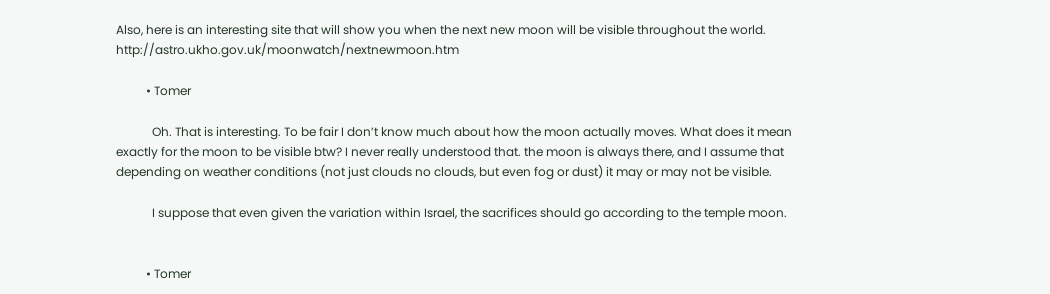Also, here is an interesting site that will show you when the next new moon will be visible throughout the world. http://astro.ukho.gov.uk/moonwatch/nextnewmoon.htm

          • Tomer

            Oh. That is interesting. To be fair I don’t know much about how the moon actually moves. What does it mean exactly for the moon to be visible btw? I never really understood that. the moon is always there, and I assume that depending on weather conditions (not just clouds no clouds, but even fog or dust) it may or may not be visible.

            I suppose that even given the variation within Israel, the sacrifices should go according to the temple moon.


          • Tomer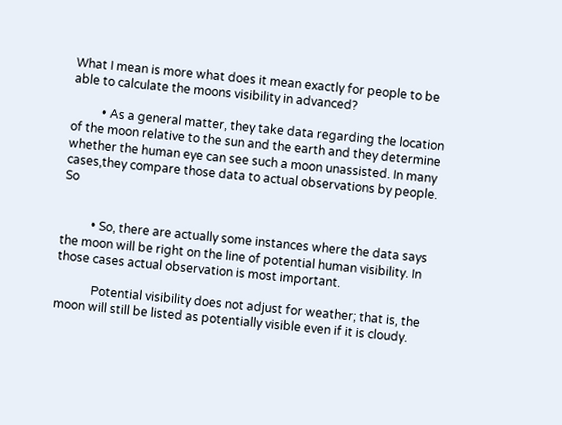What I mean is more what does it mean exactly for people to be able to calculate the moons visibility in advanced?

          • As a general matter, they take data regarding the location of the moon relative to the sun and the earth and they determine whether the human eye can see such a moon unassisted. In many cases,they compare those data to actual observations by people. So


          • So, there are actually some instances where the data says the moon will be right on the line of potential human visibility. In those cases actual observation is most important.

            Potential visibility does not adjust for weather; that is, the moon will still be listed as potentially visible even if it is cloudy.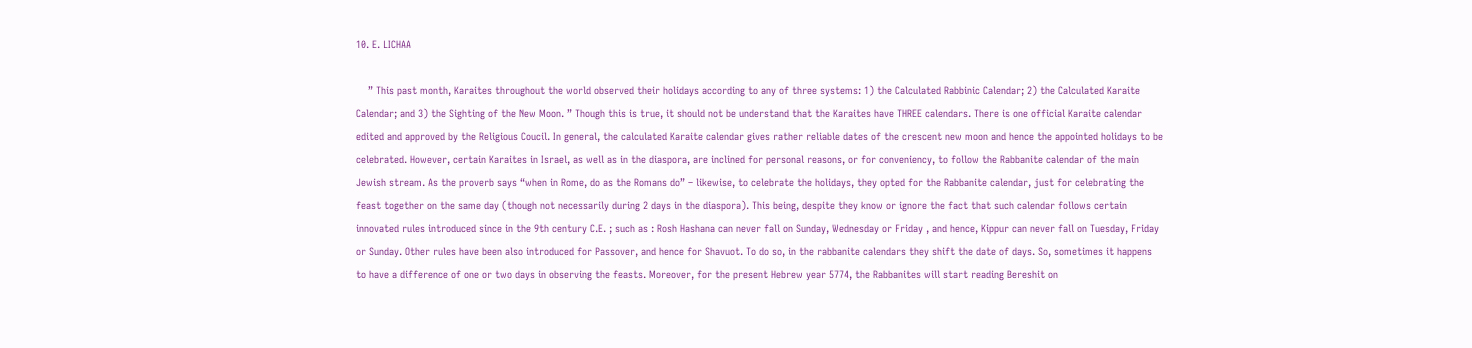10. E. LICHAA

    ” This past month, Karaites throughout the world observed their holidays according to any of three systems: 1) the Calculated Rabbinic Calendar; 2) the Calculated Karaite Calendar; and 3) the Sighting of the New Moon. ” Though this is true, it should not be understand that the Karaites have THREE calendars. There is one official Karaite calendar edited and approved by the Religious Coucil. In general, the calculated Karaite calendar gives rather reliable dates of the crescent new moon and hence the appointed holidays to be celebrated. However, certain Karaites in Israel, as well as in the diaspora, are inclined for personal reasons, or for conveniency, to follow the Rabbanite calendar of the main Jewish stream. As the proverb says “when in Rome, do as the Romans do” – likewise, to celebrate the holidays, they opted for the Rabbanite calendar, just for celebrating the feast together on the same day (though not necessarily during 2 days in the diaspora). This being, despite they know or ignore the fact that such calendar follows certain innovated rules introduced since in the 9th century C.E. ; such as : Rosh Hashana can never fall on Sunday, Wednesday or Friday , and hence, Kippur can never fall on Tuesday, Friday or Sunday. Other rules have been also introduced for Passover, and hence for Shavuot. To do so, in the rabbanite calendars they shift the date of days. So, sometimes it happens to have a difference of one or two days in observing the feasts. Moreover, for the present Hebrew year 5774, the Rabbanites will start reading Bereshit on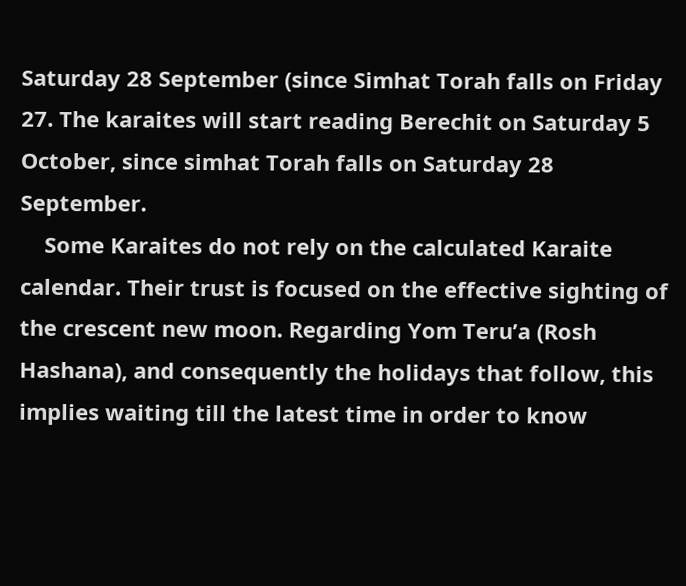Saturday 28 September (since Simhat Torah falls on Friday 27. The karaites will start reading Berechit on Saturday 5 October, since simhat Torah falls on Saturday 28 September.
    Some Karaites do not rely on the calculated Karaite calendar. Their trust is focused on the effective sighting of the crescent new moon. Regarding Yom Teru’a (Rosh Hashana), and consequently the holidays that follow, this implies waiting till the latest time in order to know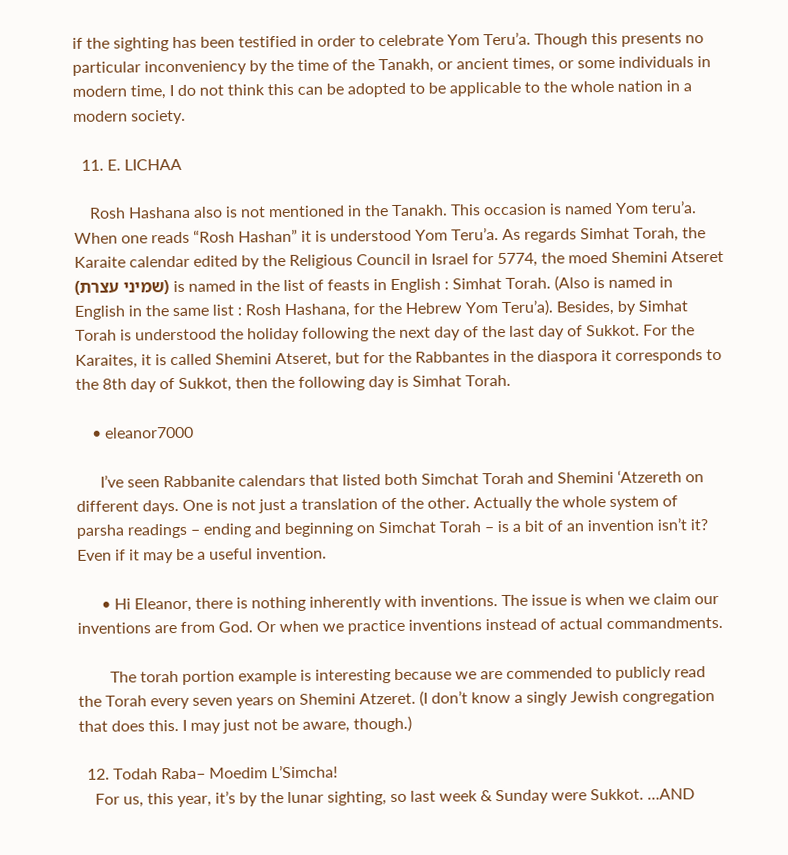if the sighting has been testified in order to celebrate Yom Teru’a. Though this presents no particular inconveniency by the time of the Tanakh, or ancient times, or some individuals in modern time, I do not think this can be adopted to be applicable to the whole nation in a modern society.

  11. E. LICHAA

    Rosh Hashana also is not mentioned in the Tanakh. This occasion is named Yom teru’a. When one reads “Rosh Hashan” it is understood Yom Teru’a. As regards Simhat Torah, the Karaite calendar edited by the Religious Council in Israel for 5774, the moed Shemini Atseret (שמיני עצרת) is named in the list of feasts in English : Simhat Torah. (Also is named in English in the same list : Rosh Hashana, for the Hebrew Yom Teru’a). Besides, by Simhat Torah is understood the holiday following the next day of the last day of Sukkot. For the Karaites, it is called Shemini Atseret, but for the Rabbantes in the diaspora it corresponds to the 8th day of Sukkot, then the following day is Simhat Torah.

    • eleanor7000

      I’ve seen Rabbanite calendars that listed both Simchat Torah and Shemini ‘Atzereth on different days. One is not just a translation of the other. Actually the whole system of parsha readings – ending and beginning on Simchat Torah – is a bit of an invention isn’t it? Even if it may be a useful invention.

      • Hi Eleanor, there is nothing inherently with inventions. The issue is when we claim our inventions are from God. Or when we practice inventions instead of actual commandments.

        The torah portion example is interesting because we are commended to publicly read the Torah every seven years on Shemini Atzeret. (I don’t know a singly Jewish congregation that does this. I may just not be aware, though.)

  12. Todah Raba– Moedim L’Simcha!
    For us, this year, it’s by the lunar sighting, so last week & Sunday were Sukkot. …AND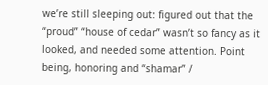we’re still sleeping out: figured out that the “proud” “house of cedar” wasn’t so fancy as it looked, and needed some attention. Point being, honoring and “shamar” /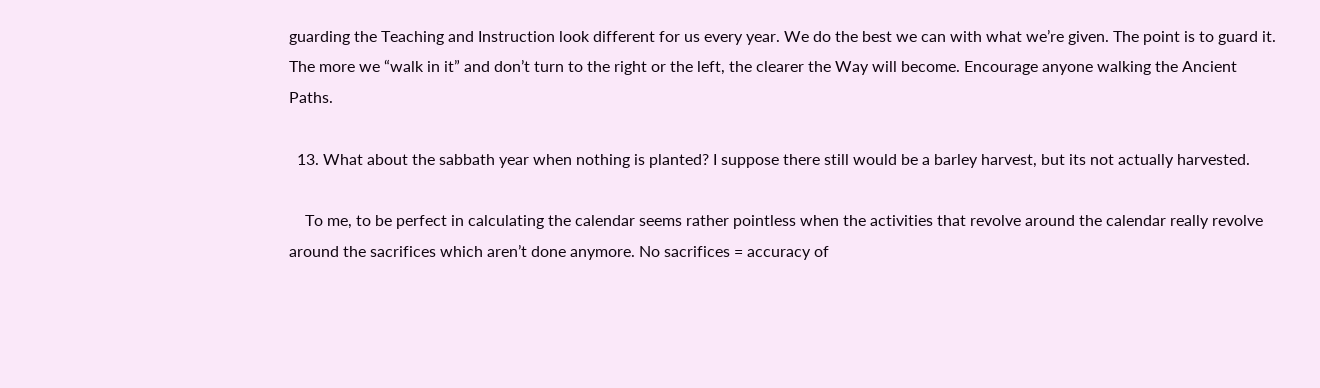guarding the Teaching and Instruction look different for us every year. We do the best we can with what we’re given. The point is to guard it. The more we “walk in it” and don’t turn to the right or the left, the clearer the Way will become. Encourage anyone walking the Ancient Paths.

  13. What about the sabbath year when nothing is planted? I suppose there still would be a barley harvest, but its not actually harvested.

    To me, to be perfect in calculating the calendar seems rather pointless when the activities that revolve around the calendar really revolve around the sacrifices which aren’t done anymore. No sacrifices = accuracy of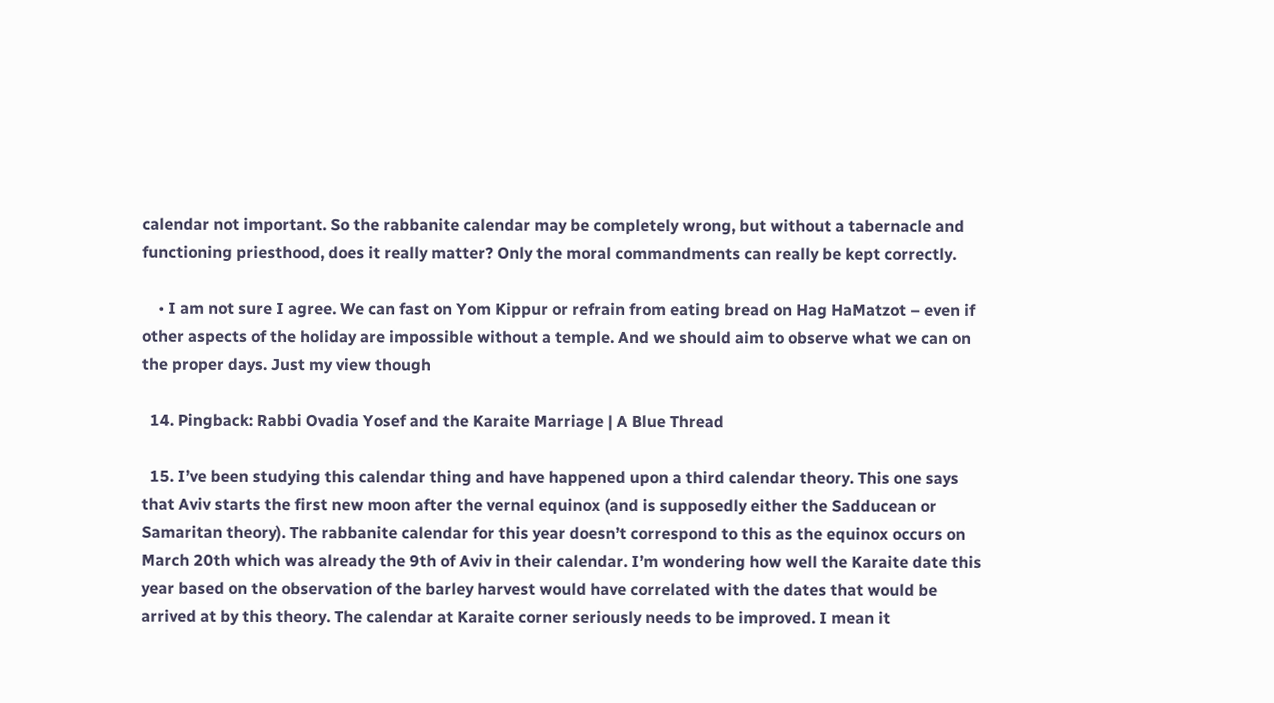calendar not important. So the rabbanite calendar may be completely wrong, but without a tabernacle and functioning priesthood, does it really matter? Only the moral commandments can really be kept correctly.

    • I am not sure I agree. We can fast on Yom Kippur or refrain from eating bread on Hag HaMatzot – even if other aspects of the holiday are impossible without a temple. And we should aim to observe what we can on the proper days. Just my view though

  14. Pingback: Rabbi Ovadia Yosef and the Karaite Marriage | A Blue Thread

  15. I’ve been studying this calendar thing and have happened upon a third calendar theory. This one says that Aviv starts the first new moon after the vernal equinox (and is supposedly either the Sadducean or Samaritan theory). The rabbanite calendar for this year doesn’t correspond to this as the equinox occurs on March 20th which was already the 9th of Aviv in their calendar. I’m wondering how well the Karaite date this year based on the observation of the barley harvest would have correlated with the dates that would be arrived at by this theory. The calendar at Karaite corner seriously needs to be improved. I mean it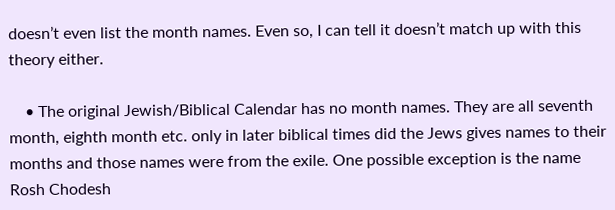doesn’t even list the month names. Even so, I can tell it doesn’t match up with this theory either.

    • The original Jewish/Biblical Calendar has no month names. They are all seventh month, eighth month etc. only in later biblical times did the Jews gives names to their months and those names were from the exile. One possible exception is the name Rosh Chodesh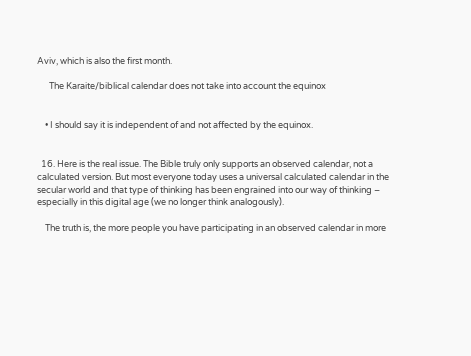Aviv, which is also the first month.

      The Karaite/biblical calendar does not take into account the equinox


    • I should say it is independent of and not affected by the equinox.


  16. Here is the real issue. The Bible truly only supports an observed calendar, not a calculated version. But most everyone today uses a universal calculated calendar in the secular world and that type of thinking has been engrained into our way of thinking – especially in this digital age (we no longer think analogously).

    The truth is, the more people you have participating in an observed calendar in more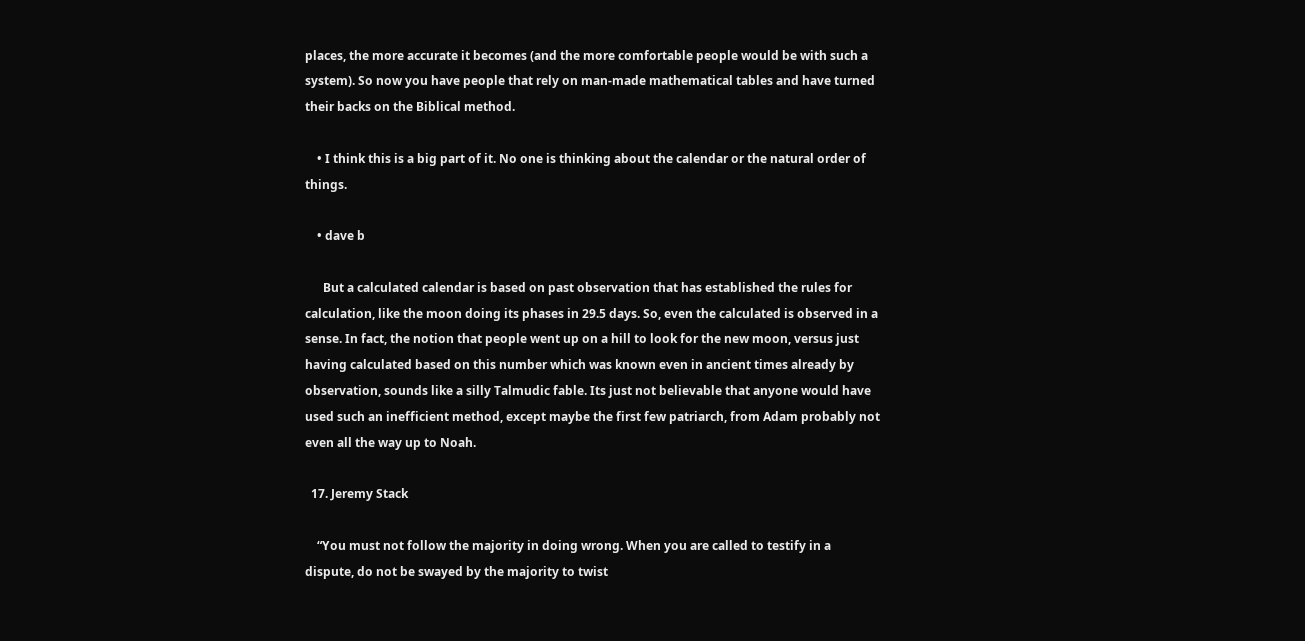places, the more accurate it becomes (and the more comfortable people would be with such a system). So now you have people that rely on man-made mathematical tables and have turned their backs on the Biblical method.

    • I think this is a big part of it. No one is thinking about the calendar or the natural order of things.

    • dave b

      But a calculated calendar is based on past observation that has established the rules for calculation, like the moon doing its phases in 29.5 days. So, even the calculated is observed in a sense. In fact, the notion that people went up on a hill to look for the new moon, versus just having calculated based on this number which was known even in ancient times already by observation, sounds like a silly Talmudic fable. Its just not believable that anyone would have used such an inefficient method, except maybe the first few patriarch, from Adam probably not even all the way up to Noah.

  17. Jeremy Stack

    “You must not follow the majority in doing wrong. When you are called to testify in a dispute, do not be swayed by the majority to twist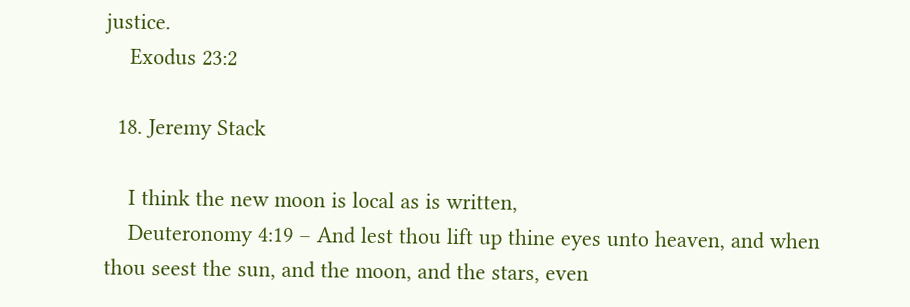justice.
    Exodus 23:2

  18. Jeremy Stack

    I think the new moon is local as is written,
    Deuteronomy 4:19 – And lest thou lift up thine eyes unto heaven, and when thou seest the sun, and the moon, and the stars, even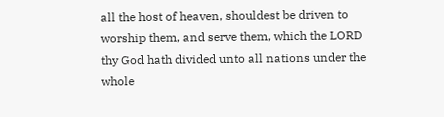all the host of heaven, shouldest be driven to worship them, and serve them, which the LORD thy God hath divided unto all nations under the whole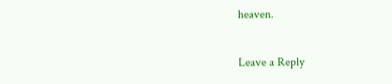heaven.

Leave a Reply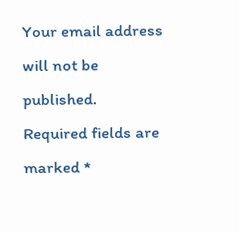Your email address will not be published. Required fields are marked *